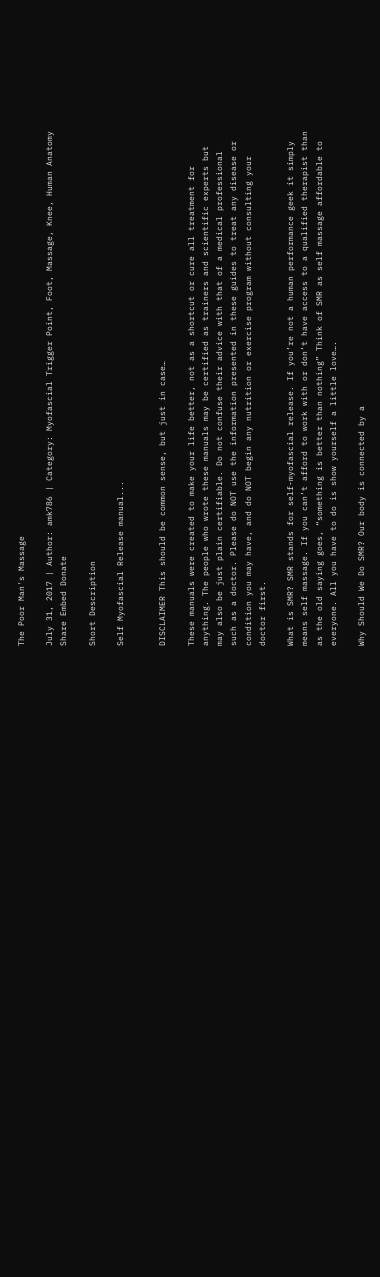The Poor Man's Massage

July 31, 2017 | Author: amk786 | Category: Myofascial Trigger Point, Foot, Massage, Knee, Human Anatomy
Share Embed Donate

Short Description

Self Myofascial Release manual...


DISCLAIMER This should be common sense, but just in case…

These manuals were created to make your life better, not as a shortcut or cure all treatment for anything. The people who wrote these manuals may be certified as trainers and scientific experts but may also be just plain certifiable. Do not confuse their advice with that of a medical professional such as a doctor. Please do NOT use the information presented in these guides to treat any disease or condition you may have, and do NOT begin any nutrition or exercise program without consulting your doctor first.

What is SMR? SMR stands for self-myofascial release. If you’re not a human performance geek it simply means self massage. If you can’t afford to work with or don’t have access to a qualified therapist than as the old saying goes, “something is better than nothing” Think of SMR as self massage affordable to everyone. All you have to do is show yourself a little love….

Why Should We Do SMR? Our body is connected by a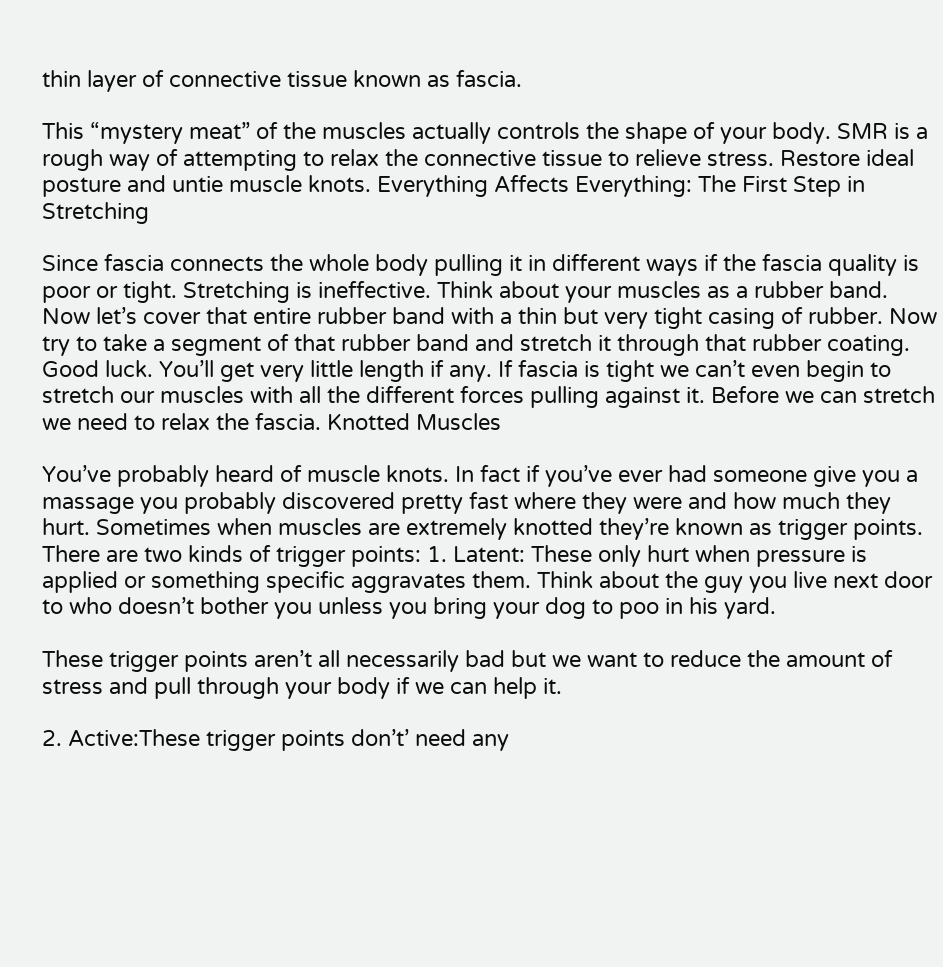thin layer of connective tissue known as fascia.

This “mystery meat” of the muscles actually controls the shape of your body. SMR is a rough way of attempting to relax the connective tissue to relieve stress. Restore ideal posture and untie muscle knots. Everything Affects Everything: The First Step in Stretching

Since fascia connects the whole body pulling it in different ways if the fascia quality is poor or tight. Stretching is ineffective. Think about your muscles as a rubber band. Now let’s cover that entire rubber band with a thin but very tight casing of rubber. Now try to take a segment of that rubber band and stretch it through that rubber coating. Good luck. You’ll get very little length if any. If fascia is tight we can’t even begin to stretch our muscles with all the different forces pulling against it. Before we can stretch we need to relax the fascia. Knotted Muscles

You’ve probably heard of muscle knots. In fact if you’ve ever had someone give you a massage you probably discovered pretty fast where they were and how much they hurt. Sometimes when muscles are extremely knotted they’re known as trigger points. There are two kinds of trigger points: 1. Latent: These only hurt when pressure is applied or something specific aggravates them. Think about the guy you live next door to who doesn’t bother you unless you bring your dog to poo in his yard.

These trigger points aren’t all necessarily bad but we want to reduce the amount of stress and pull through your body if we can help it.

2. Active:These trigger points don’t’ need any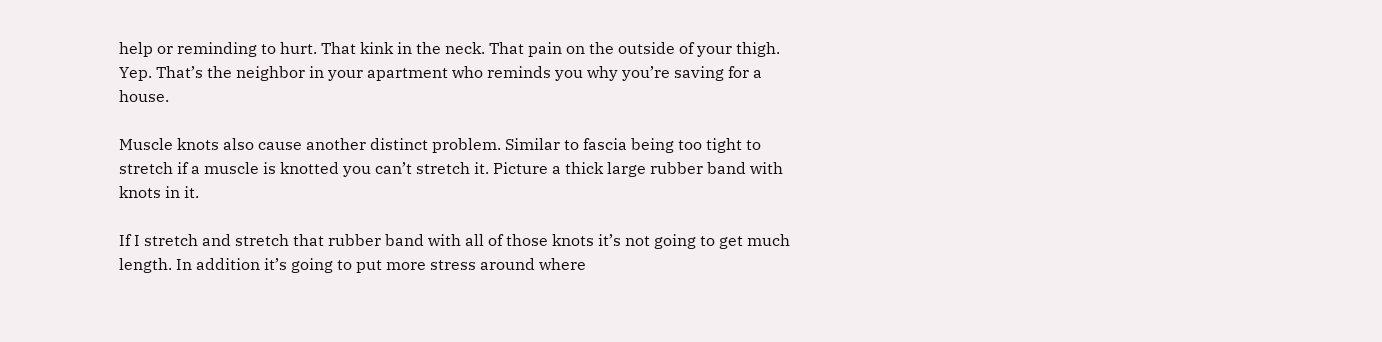help or reminding to hurt. That kink in the neck. That pain on the outside of your thigh. Yep. That’s the neighbor in your apartment who reminds you why you’re saving for a house.

Muscle knots also cause another distinct problem. Similar to fascia being too tight to stretch if a muscle is knotted you can’t stretch it. Picture a thick large rubber band with knots in it.

If I stretch and stretch that rubber band with all of those knots it’s not going to get much length. In addition it’s going to put more stress around where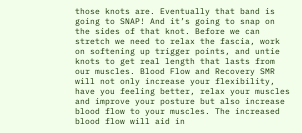those knots are. Eventually that band is going to SNAP! And it’s going to snap on the sides of that knot. Before we can stretch we need to relax the fascia, work on softening up trigger points, and untie knots to get real length that lasts from our muscles. Blood Flow and Recovery SMR will not only increase your flexibility, have you feeling better, relax your muscles and improve your posture but also increase blood flow to your muscles. The increased blood flow will aid in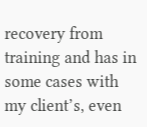recovery from training and has in some cases with my client’s, even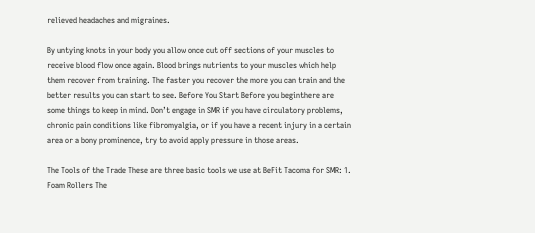relieved headaches and migraines.

By untying knots in your body you allow once cut off sections of your muscles to receive blood flow once again. Blood brings nutrients to your muscles which help them recover from training. The faster you recover the more you can train and the better results you can start to see. Before You Start Before you beginthere are some things to keep in mind. Don’t engage in SMR if you have circulatory problems, chronic pain conditions like fibromyalgia, or if you have a recent injury in a certain area or a bony prominence, try to avoid apply pressure in those areas.

The Tools of the Trade These are three basic tools we use at BeFit Tacoma for SMR: 1. Foam Rollers The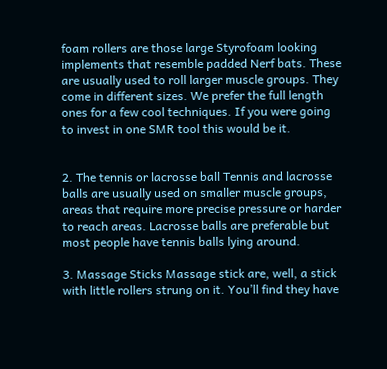foam rollers are those large Styrofoam looking implements that resemble padded Nerf bats. These are usually used to roll larger muscle groups. They come in different sizes. We prefer the full length ones for a few cool techniques. If you were going to invest in one SMR tool this would be it.


2. The tennis or lacrosse ball Tennis and lacrosse balls are usually used on smaller muscle groups, areas that require more precise pressure or harder to reach areas. Lacrosse balls are preferable but most people have tennis balls lying around.

3. Massage Sticks Massage stick are, well, a stick with little rollers strung on it. You’ll find they have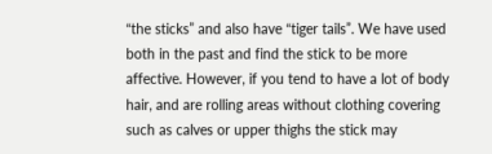“the sticks” and also have “tiger tails”. We have used both in the past and find the stick to be more affective. However, if you tend to have a lot of body hair, and are rolling areas without clothing covering such as calves or upper thighs the stick may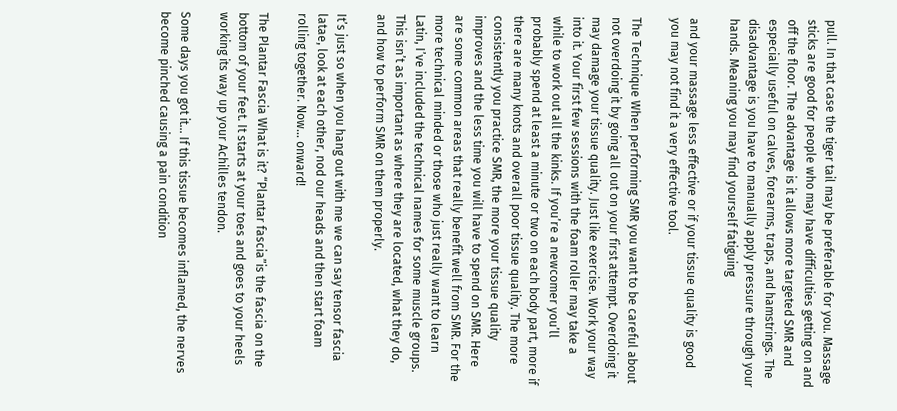pull. In that case the tiger tail may be preferable for you. Massage sticks are good for people who may have difficulties getting on and off the floor. The advantage is it allows more targeted SMR and especially useful on calves, forearms, traps, and hamstrings. The disadvantage is you have to manually apply pressure through your hands. Meaning you may find yourself fatiguing

and your massage less effective or if your tissue quality is good you may not find it a very effective tool.

The Technique When performing SMR you want to be careful about not overdoing it by going all out on your first attempt. Overdoing it may damage your tissue quality. Just like exercise. Work your way into it. Your first few sessions with the foam roller may take a while to work out all the kinks. If you’re a newcomer you’ll probably spend at least a minute or two on each body part, more if there are many knots and overall poor tissue quality. The more consistently you practice SMR, the more your tissue quality improves and the less time you will have to spend on SMR. Here are some common areas that really benefit well from SMR. For the more technical minded or those who just really want to learn Latin, I’ve included the technical names for some muscle groups. This isn’t as important as where they are located, what they do, and how to perform SMR on them properly.

It’s just so when you hang out with me we can say tensor fascia latae, look at each other, nod our heads and then start foam rolling together. Now… onward!

The Plantar Fascia What is it? “Plantar fascia”is the fascia on the bottom of your feet. It starts at your toes and goes to your heels working its way up your Achilles tendon.

Some days you got it… If this tissue becomes inflamed, the nerves become pinched causing a pain condition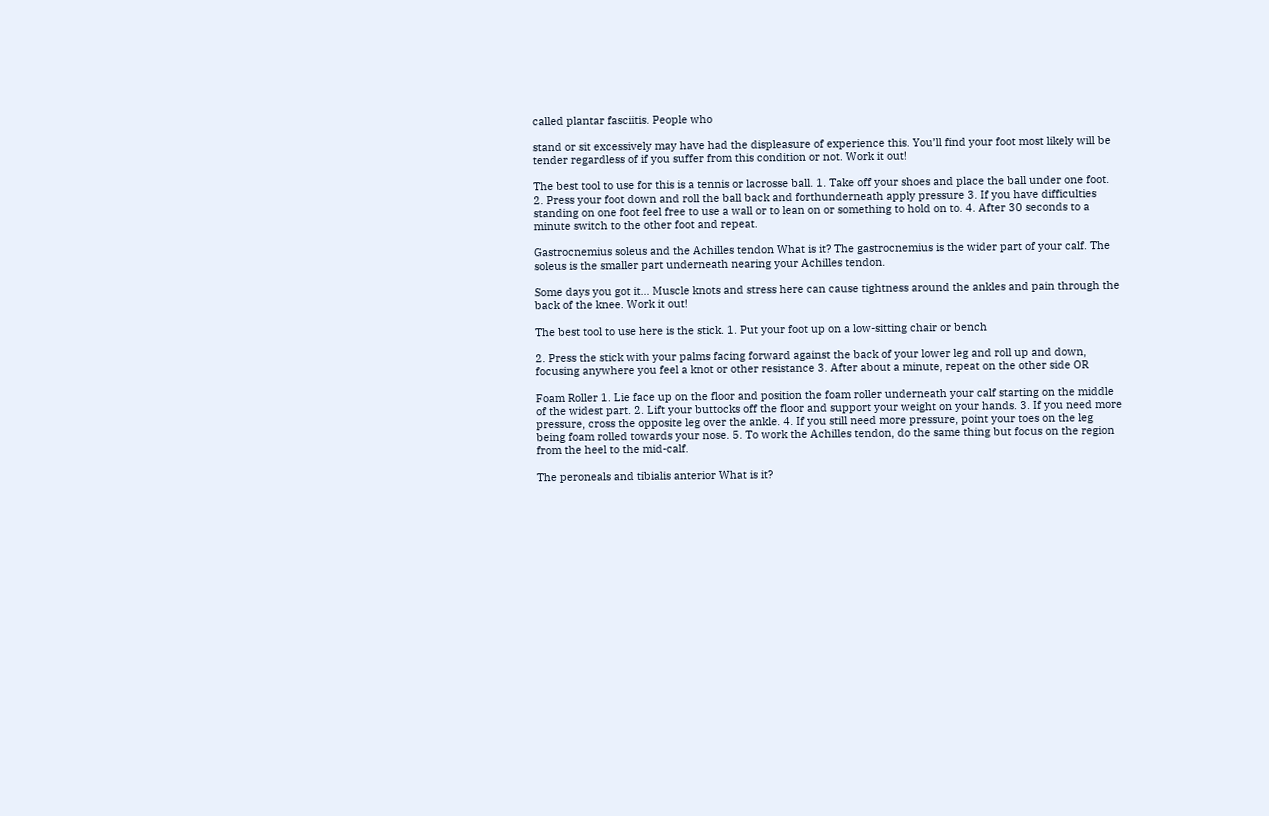called plantar fasciitis. People who

stand or sit excessively may have had the displeasure of experience this. You’ll find your foot most likely will be tender regardless of if you suffer from this condition or not. Work it out!

The best tool to use for this is a tennis or lacrosse ball. 1. Take off your shoes and place the ball under one foot. 2. Press your foot down and roll the ball back and forthunderneath apply pressure 3. If you have difficulties standing on one foot feel free to use a wall or to lean on or something to hold on to. 4. After 30 seconds to a minute switch to the other foot and repeat.

Gastrocnemius soleus and the Achilles tendon What is it? The gastrocnemius is the wider part of your calf. The soleus is the smaller part underneath nearing your Achilles tendon.

Some days you got it… Muscle knots and stress here can cause tightness around the ankles and pain through the back of the knee. Work it out!

The best tool to use here is the stick. 1. Put your foot up on a low-sitting chair or bench

2. Press the stick with your palms facing forward against the back of your lower leg and roll up and down, focusing anywhere you feel a knot or other resistance 3. After about a minute, repeat on the other side OR

Foam Roller 1. Lie face up on the floor and position the foam roller underneath your calf starting on the middle of the widest part. 2. Lift your buttocks off the floor and support your weight on your hands. 3. If you need more pressure, cross the opposite leg over the ankle. 4. If you still need more pressure, point your toes on the leg being foam rolled towards your nose. 5. To work the Achilles tendon, do the same thing but focus on the region from the heel to the mid-calf.

The peroneals and tibialis anterior What is it?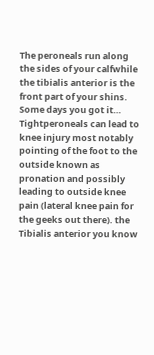The peroneals run along the sides of your calfwhile the tibialis anterior is the front part of your shins. Some days you got it… Tightperoneals can lead to knee injury most notably pointing of the foot to the outside known as pronation and possibly leading to outside knee pain (lateral knee pain for the geeks out there). the Tibialis anterior you know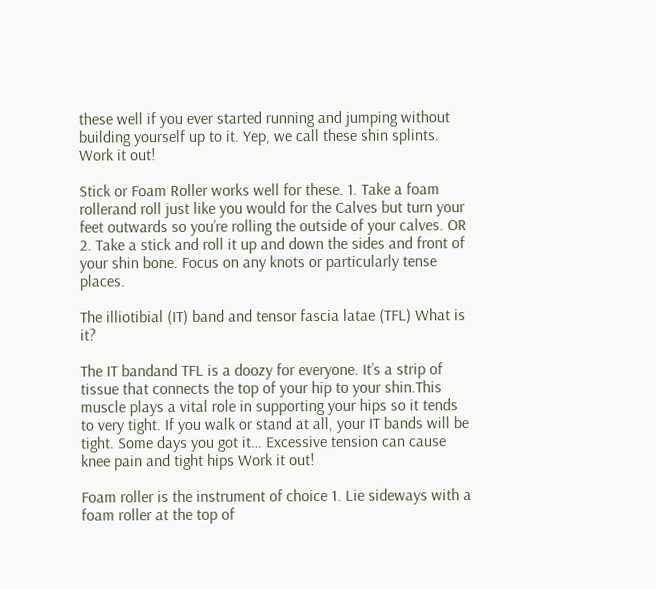these well if you ever started running and jumping without building yourself up to it. Yep, we call these shin splints. Work it out!

Stick or Foam Roller works well for these. 1. Take a foam rollerand roll just like you would for the Calves but turn your feet outwards so you’re rolling the outside of your calves. OR 2. Take a stick and roll it up and down the sides and front of your shin bone. Focus on any knots or particularly tense places.

The illiotibial (IT) band and tensor fascia latae (TFL) What is it?

The IT bandand TFL is a doozy for everyone. It’s a strip of tissue that connects the top of your hip to your shin.This muscle plays a vital role in supporting your hips so it tends to very tight. If you walk or stand at all, your IT bands will be tight. Some days you got it… Excessive tension can cause knee pain and tight hips Work it out!

Foam roller is the instrument of choice 1. Lie sideways with a foam roller at the top of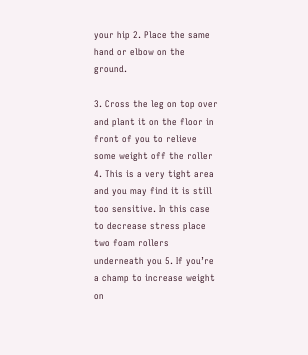your hip 2. Place the same hand or elbow on the ground.

3. Cross the leg on top over and plant it on the floor in front of you to relieve some weight off the roller 4. This is a very tight area and you may find it is still too sensitive. In this case to decrease stress place two foam rollers underneath you 5. If you’re a champ to increase weight on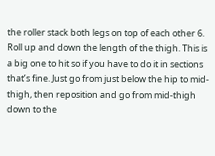the roller stack both legs on top of each other 6. Roll up and down the length of the thigh. This is a big one to hit so if you have to do it in sections that’s fine. Just go from just below the hip to mid-thigh, then reposition and go from mid-thigh down to the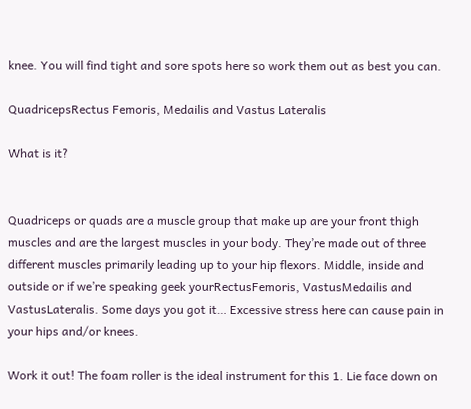knee. You will find tight and sore spots here so work them out as best you can.

QuadricepsRectus Femoris, Medailis and Vastus Lateralis

What is it?


Quadriceps or quads are a muscle group that make up are your front thigh muscles and are the largest muscles in your body. They’re made out of three different muscles primarily leading up to your hip flexors. Middle, inside and outside or if we’re speaking geek yourRectusFemoris, VastusMedailis and VastusLateralis. Some days you got it… Excessive stress here can cause pain in your hips and/or knees.

Work it out! The foam roller is the ideal instrument for this 1. Lie face down on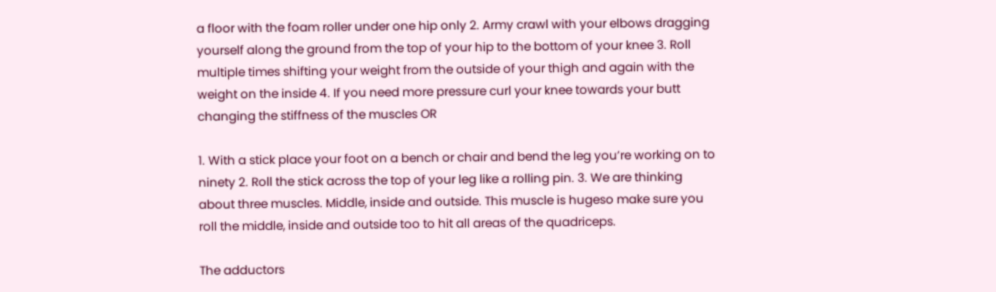a floor with the foam roller under one hip only 2. Army crawl with your elbows dragging yourself along the ground from the top of your hip to the bottom of your knee 3. Roll multiple times shifting your weight from the outside of your thigh and again with the weight on the inside 4. If you need more pressure curl your knee towards your butt changing the stiffness of the muscles OR

1. With a stick place your foot on a bench or chair and bend the leg you’re working on to ninety 2. Roll the stick across the top of your leg like a rolling pin. 3. We are thinking about three muscles. Middle, inside and outside. This muscle is hugeso make sure you roll the middle, inside and outside too to hit all areas of the quadriceps.

The adductors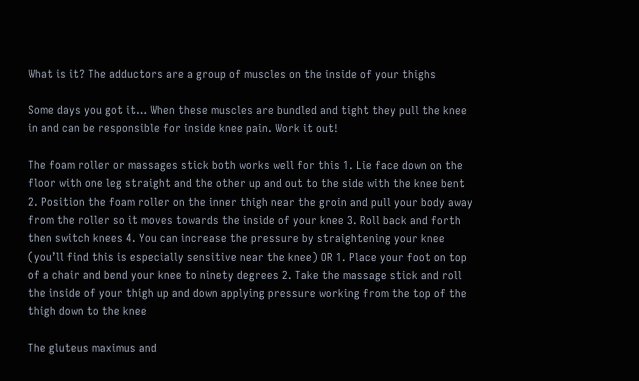What is it? The adductors are a group of muscles on the inside of your thighs

Some days you got it… When these muscles are bundled and tight they pull the knee in and can be responsible for inside knee pain. Work it out!

The foam roller or massages stick both works well for this 1. Lie face down on the floor with one leg straight and the other up and out to the side with the knee bent 2. Position the foam roller on the inner thigh near the groin and pull your body away from the roller so it moves towards the inside of your knee 3. Roll back and forth then switch knees 4. You can increase the pressure by straightening your knee (you’ll find this is especially sensitive near the knee) OR 1. Place your foot on top of a chair and bend your knee to ninety degrees 2. Take the massage stick and roll the inside of your thigh up and down applying pressure working from the top of the thigh down to the knee

The gluteus maximus and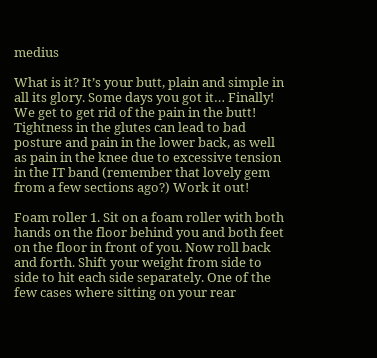medius

What is it? It’s your butt, plain and simple in all its glory. Some days you got it… Finally! We get to get rid of the pain in the butt! Tightness in the glutes can lead to bad posture and pain in the lower back, as well as pain in the knee due to excessive tension in the IT band (remember that lovely gem from a few sections ago?) Work it out!

Foam roller 1. Sit on a foam roller with both hands on the floor behind you and both feet on the floor in front of you. Now roll back and forth. Shift your weight from side to side to hit each side separately. One of the few cases where sitting on your rear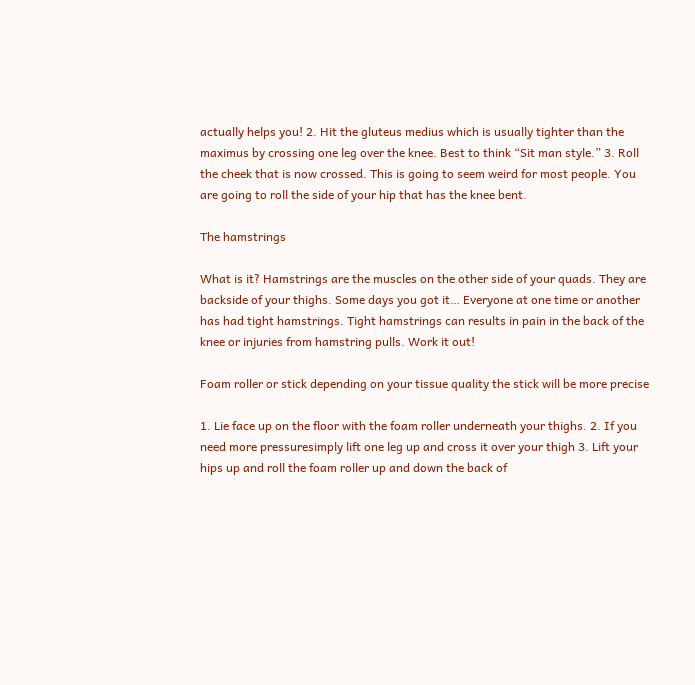actually helps you! 2. Hit the gluteus medius which is usually tighter than the maximus by crossing one leg over the knee. Best to think “Sit man style.” 3. Roll the cheek that is now crossed. This is going to seem weird for most people. You are going to roll the side of your hip that has the knee bent.

The hamstrings

What is it? Hamstrings are the muscles on the other side of your quads. They are backside of your thighs. Some days you got it… Everyone at one time or another has had tight hamstrings. Tight hamstrings can results in pain in the back of the knee or injuries from hamstring pulls. Work it out!

Foam roller or stick depending on your tissue quality the stick will be more precise

1. Lie face up on the floor with the foam roller underneath your thighs. 2. If you need more pressuresimply lift one leg up and cross it over your thigh 3. Lift your hips up and roll the foam roller up and down the back of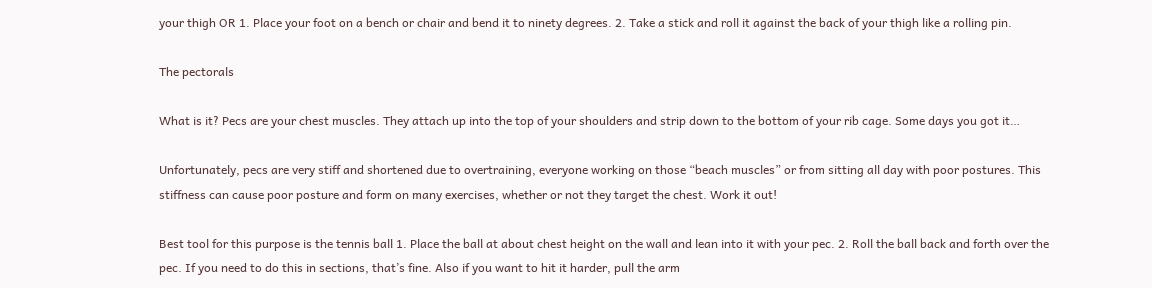your thigh OR 1. Place your foot on a bench or chair and bend it to ninety degrees. 2. Take a stick and roll it against the back of your thigh like a rolling pin.

The pectorals

What is it? Pecs are your chest muscles. They attach up into the top of your shoulders and strip down to the bottom of your rib cage. Some days you got it…

Unfortunately, pecs are very stiff and shortened due to overtraining, everyone working on those “beach muscles” or from sitting all day with poor postures. This stiffness can cause poor posture and form on many exercises, whether or not they target the chest. Work it out!

Best tool for this purpose is the tennis ball 1. Place the ball at about chest height on the wall and lean into it with your pec. 2. Roll the ball back and forth over the pec. If you need to do this in sections, that’s fine. Also if you want to hit it harder, pull the arm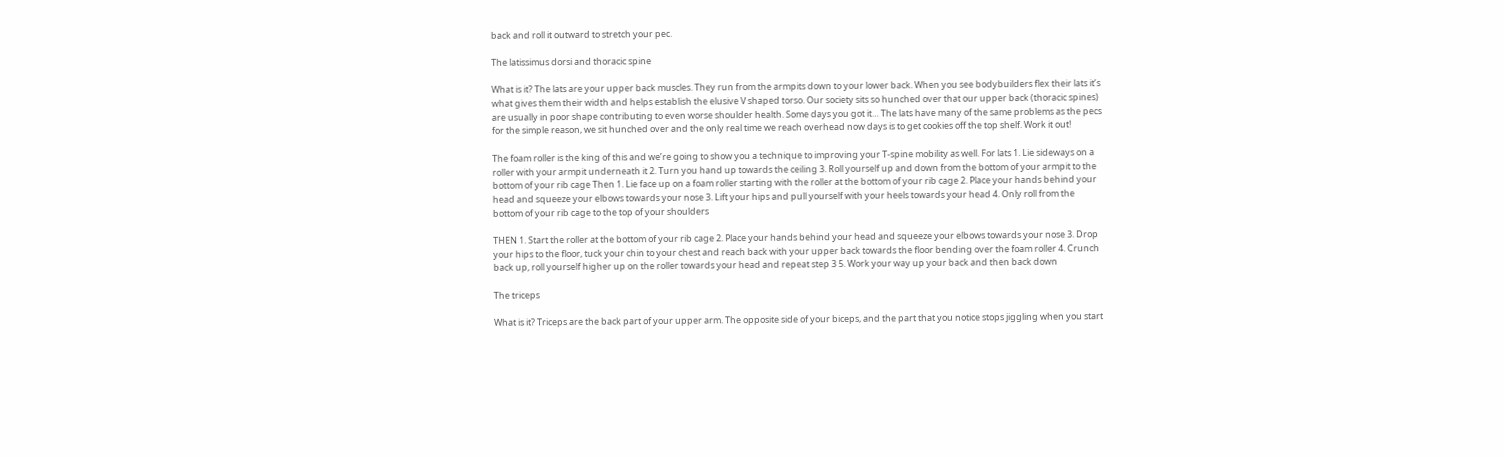back and roll it outward to stretch your pec.

The latissimus dorsi and thoracic spine

What is it? The lats are your upper back muscles. They run from the armpits down to your lower back. When you see bodybuilders flex their lats it’s what gives them their width and helps establish the elusive V shaped torso. Our society sits so hunched over that our upper back (thoracic spines) are usually in poor shape contributing to even worse shoulder health. Some days you got it… The lats have many of the same problems as the pecs for the simple reason, we sit hunched over and the only real time we reach overhead now days is to get cookies off the top shelf. Work it out!

The foam roller is the king of this and we’re going to show you a technique to improving your T-spine mobility as well. For lats 1. Lie sideways on a roller with your armpit underneath it 2. Turn you hand up towards the ceiling 3. Roll yourself up and down from the bottom of your armpit to the bottom of your rib cage Then 1. Lie face up on a foam roller starting with the roller at the bottom of your rib cage 2. Place your hands behind your head and squeeze your elbows towards your nose 3. Lift your hips and pull yourself with your heels towards your head 4. Only roll from the bottom of your rib cage to the top of your shoulders

THEN 1. Start the roller at the bottom of your rib cage 2. Place your hands behind your head and squeeze your elbows towards your nose 3. Drop your hips to the floor, tuck your chin to your chest and reach back with your upper back towards the floor bending over the foam roller 4. Crunch back up, roll yourself higher up on the roller towards your head and repeat step 3 5. Work your way up your back and then back down

The triceps

What is it? Triceps are the back part of your upper arm. The opposite side of your biceps, and the part that you notice stops jiggling when you start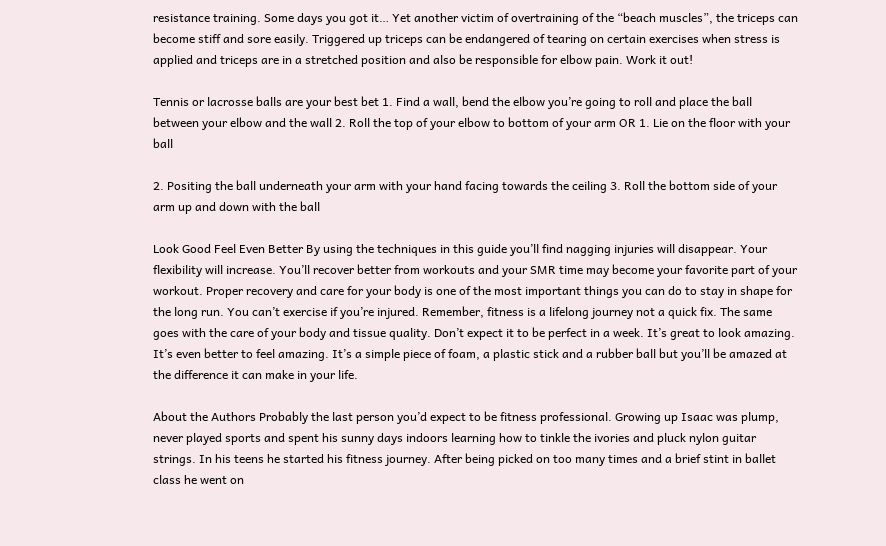resistance training. Some days you got it… Yet another victim of overtraining of the “beach muscles”, the triceps can become stiff and sore easily. Triggered up triceps can be endangered of tearing on certain exercises when stress is applied and triceps are in a stretched position and also be responsible for elbow pain. Work it out!

Tennis or lacrosse balls are your best bet 1. Find a wall, bend the elbow you’re going to roll and place the ball between your elbow and the wall 2. Roll the top of your elbow to bottom of your arm OR 1. Lie on the floor with your ball

2. Positing the ball underneath your arm with your hand facing towards the ceiling 3. Roll the bottom side of your arm up and down with the ball

Look Good Feel Even Better By using the techniques in this guide you’ll find nagging injuries will disappear. Your flexibility will increase. You’ll recover better from workouts and your SMR time may become your favorite part of your workout. Proper recovery and care for your body is one of the most important things you can do to stay in shape for the long run. You can’t exercise if you’re injured. Remember, fitness is a lifelong journey not a quick fix. The same goes with the care of your body and tissue quality. Don’t expect it to be perfect in a week. It’s great to look amazing. It’s even better to feel amazing. It’s a simple piece of foam, a plastic stick and a rubber ball but you’ll be amazed at the difference it can make in your life.

About the Authors Probably the last person you’d expect to be fitness professional. Growing up Isaac was plump, never played sports and spent his sunny days indoors learning how to tinkle the ivories and pluck nylon guitar strings. In his teens he started his fitness journey. After being picked on too many times and a brief stint in ballet class he went on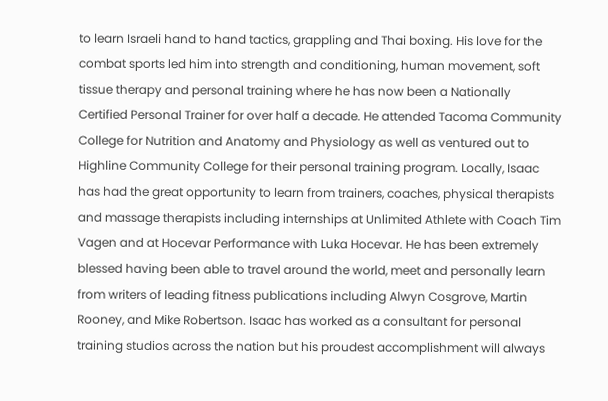to learn Israeli hand to hand tactics, grappling and Thai boxing. His love for the combat sports led him into strength and conditioning, human movement, soft tissue therapy and personal training where he has now been a Nationally Certified Personal Trainer for over half a decade. He attended Tacoma Community College for Nutrition and Anatomy and Physiology as well as ventured out to Highline Community College for their personal training program. Locally, Isaac has had the great opportunity to learn from trainers, coaches, physical therapists and massage therapists including internships at Unlimited Athlete with Coach Tim Vagen and at Hocevar Performance with Luka Hocevar. He has been extremely blessed having been able to travel around the world, meet and personally learn from writers of leading fitness publications including Alwyn Cosgrove, Martin Rooney, and Mike Robertson. Isaac has worked as a consultant for personal training studios across the nation but his proudest accomplishment will always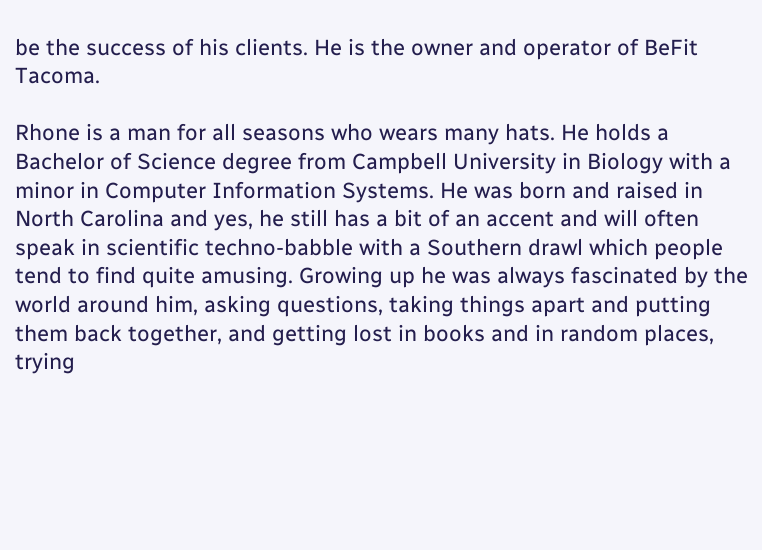be the success of his clients. He is the owner and operator of BeFit Tacoma.

Rhone is a man for all seasons who wears many hats. He holds a Bachelor of Science degree from Campbell University in Biology with a minor in Computer Information Systems. He was born and raised in North Carolina and yes, he still has a bit of an accent and will often speak in scientific techno-babble with a Southern drawl which people tend to find quite amusing. Growing up he was always fascinated by the world around him, asking questions, taking things apart and putting them back together, and getting lost in books and in random places, trying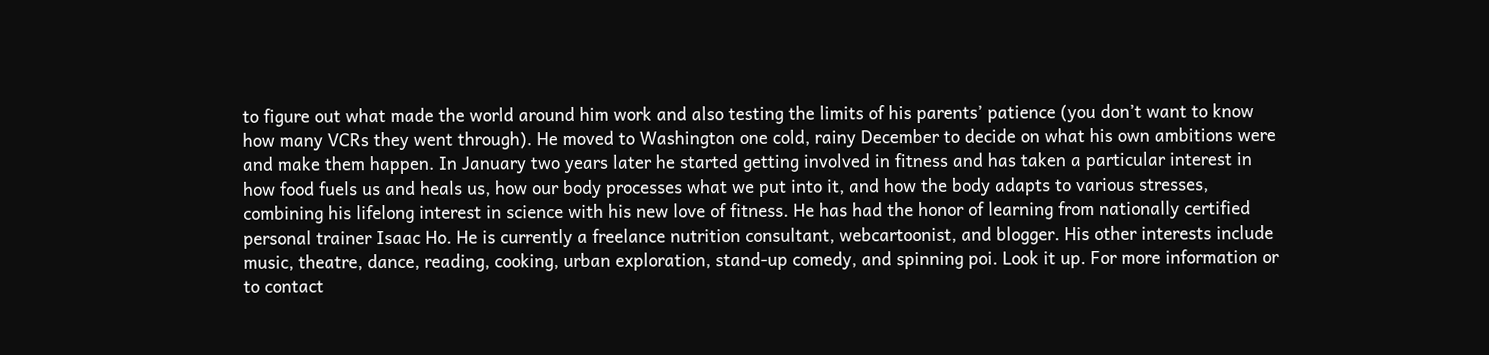to figure out what made the world around him work and also testing the limits of his parents’ patience (you don’t want to know how many VCRs they went through). He moved to Washington one cold, rainy December to decide on what his own ambitions were and make them happen. In January two years later he started getting involved in fitness and has taken a particular interest in how food fuels us and heals us, how our body processes what we put into it, and how the body adapts to various stresses, combining his lifelong interest in science with his new love of fitness. He has had the honor of learning from nationally certified personal trainer Isaac Ho. He is currently a freelance nutrition consultant, webcartoonist, and blogger. His other interests include music, theatre, dance, reading, cooking, urban exploration, stand-up comedy, and spinning poi. Look it up. For more information or to contact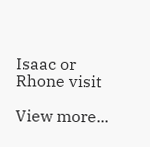Isaac or Rhone visit

View more...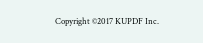Copyright ©2017 KUPDF Inc.